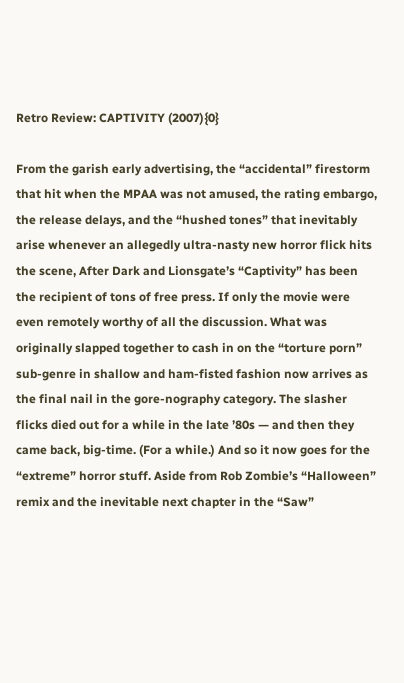Retro Review: CAPTIVITY (2007){0}

From the garish early advertising, the “accidental” firestorm that hit when the MPAA was not amused, the rating embargo, the release delays, and the “hushed tones” that inevitably arise whenever an allegedly ultra-nasty new horror flick hits the scene, After Dark and Lionsgate’s “Captivity” has been the recipient of tons of free press. If only the movie were even remotely worthy of all the discussion. What was originally slapped together to cash in on the “torture porn” sub-genre in shallow and ham-fisted fashion now arrives as the final nail in the gore-nography category. The slasher flicks died out for a while in the late ’80s — and then they came back, big-time. (For a while.) And so it now goes for the “extreme” horror stuff. Aside from Rob Zombie’s “Halloween” remix and the inevitable next chapter in the “Saw”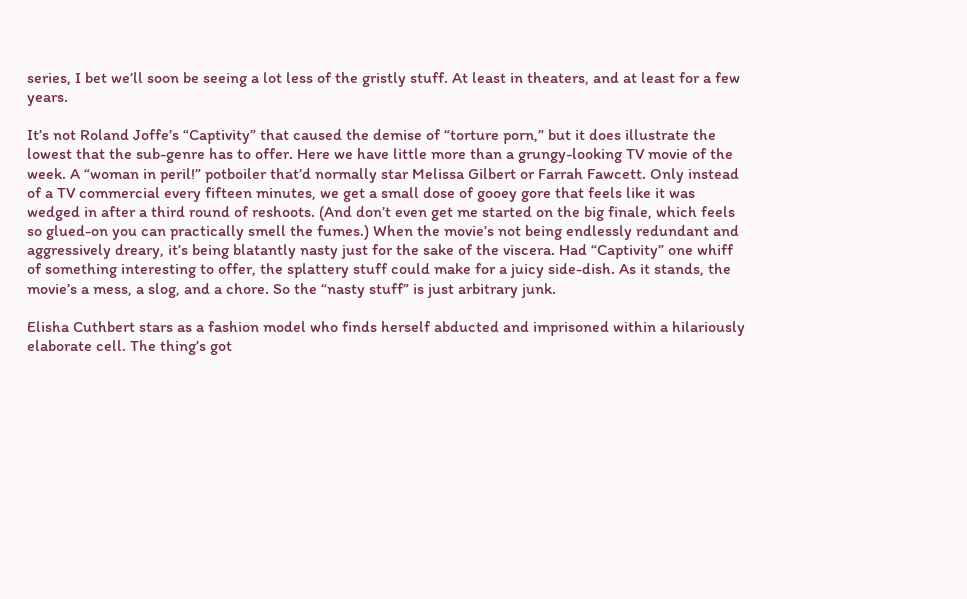series, I bet we’ll soon be seeing a lot less of the gristly stuff. At least in theaters, and at least for a few years.

It’s not Roland Joffe’s “Captivity” that caused the demise of “torture porn,” but it does illustrate the lowest that the sub-genre has to offer. Here we have little more than a grungy-looking TV movie of the week. A “woman in peril!” potboiler that’d normally star Melissa Gilbert or Farrah Fawcett. Only instead of a TV commercial every fifteen minutes, we get a small dose of gooey gore that feels like it was wedged in after a third round of reshoots. (And don’t even get me started on the big finale, which feels so glued-on you can practically smell the fumes.) When the movie’s not being endlessly redundant and aggressively dreary, it’s being blatantly nasty just for the sake of the viscera. Had “Captivity” one whiff of something interesting to offer, the splattery stuff could make for a juicy side-dish. As it stands, the movie’s a mess, a slog, and a chore. So the “nasty stuff” is just arbitrary junk.

Elisha Cuthbert stars as a fashion model who finds herself abducted and imprisoned within a hilariously elaborate cell. The thing’s got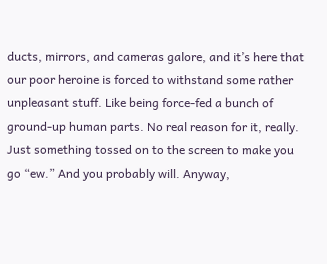ducts, mirrors, and cameras galore, and it’s here that our poor heroine is forced to withstand some rather unpleasant stuff. Like being force-fed a bunch of ground-up human parts. No real reason for it, really. Just something tossed on to the screen to make you go “ew.” And you probably will. Anyway,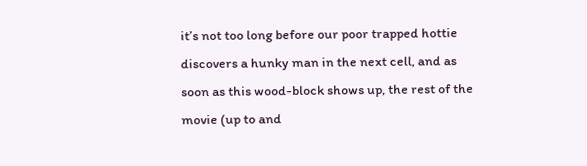it’s not too long before our poor trapped hottie discovers a hunky man in the next cell, and as soon as this wood-block shows up, the rest of the movie (up to and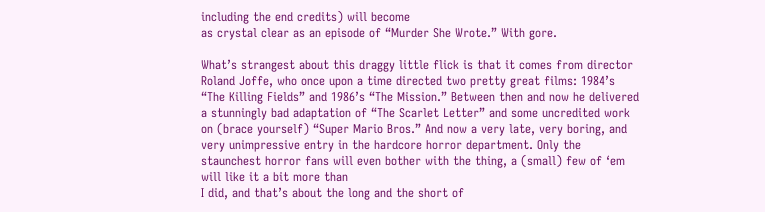including the end credits) will become
as crystal clear as an episode of “Murder She Wrote.” With gore.

What’s strangest about this draggy little flick is that it comes from director Roland Joffe, who once upon a time directed two pretty great films: 1984’s “The Killing Fields” and 1986’s “The Mission.” Between then and now he delivered a stunningly bad adaptation of “The Scarlet Letter” and some uncredited work on (brace yourself) “Super Mario Bros.” And now a very late, very boring, and very unimpressive entry in the hardcore horror department. Only the staunchest horror fans will even bother with the thing, a (small) few of ‘em will like it a bit more than
I did, and that’s about the long and the short of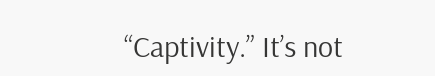“Captivity.” It’s not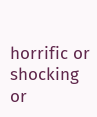horrific or shocking or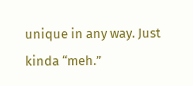unique in any way. Just kinda “meh.”